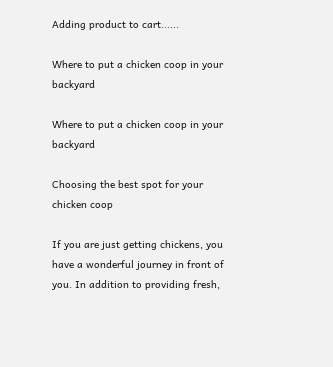Adding product to cart......

Where to put a chicken coop in your backyard

Where to put a chicken coop in your backyard

Choosing the best spot for your chicken coop

If you are just getting chickens, you have a wonderful journey in front of you. In addition to providing fresh,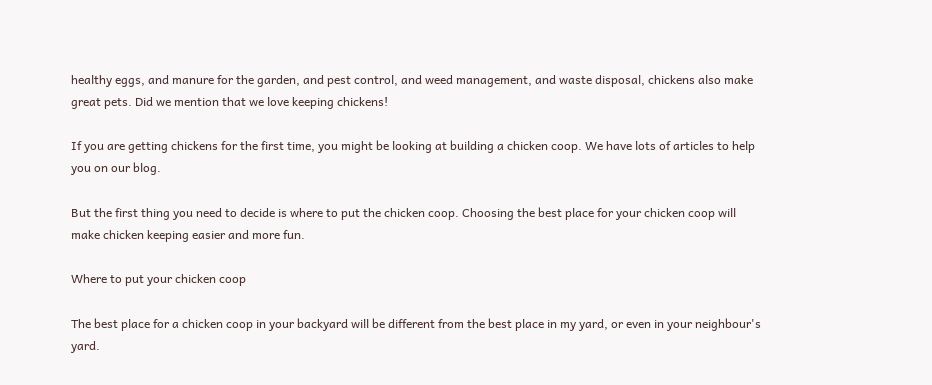healthy eggs, and manure for the garden, and pest control, and weed management, and waste disposal, chickens also make great pets. Did we mention that we love keeping chickens!

If you are getting chickens for the first time, you might be looking at building a chicken coop. We have lots of articles to help you on our blog.

But the first thing you need to decide is where to put the chicken coop. Choosing the best place for your chicken coop will make chicken keeping easier and more fun.

Where to put your chicken coop

The best place for a chicken coop in your backyard will be different from the best place in my yard, or even in your neighbour's yard.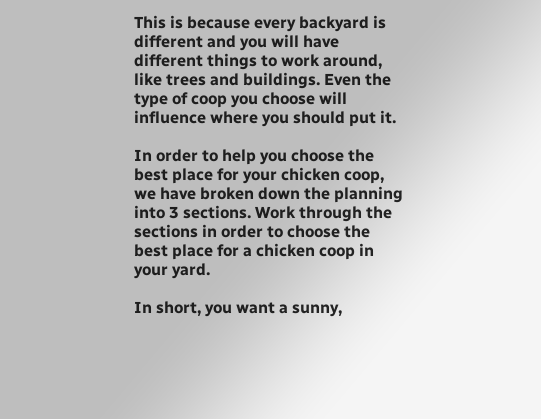This is because every backyard is different and you will have different things to work around, like trees and buildings. Even the type of coop you choose will influence where you should put it.

In order to help you choose the best place for your chicken coop, we have broken down the planning into 3 sections. Work through the sections in order to choose the best place for a chicken coop in your yard.

In short, you want a sunny,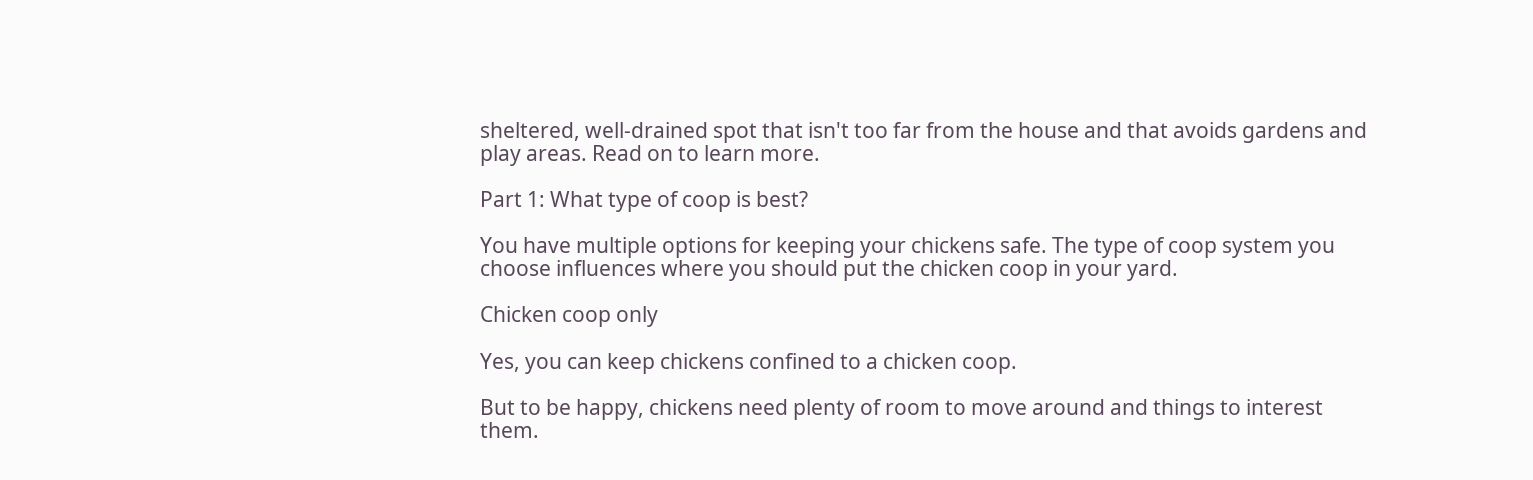sheltered, well-drained spot that isn't too far from the house and that avoids gardens and play areas. Read on to learn more.

Part 1: What type of coop is best?

You have multiple options for keeping your chickens safe. The type of coop system you choose influences where you should put the chicken coop in your yard.

Chicken coop only

Yes, you can keep chickens confined to a chicken coop.

But to be happy, chickens need plenty of room to move around and things to interest them.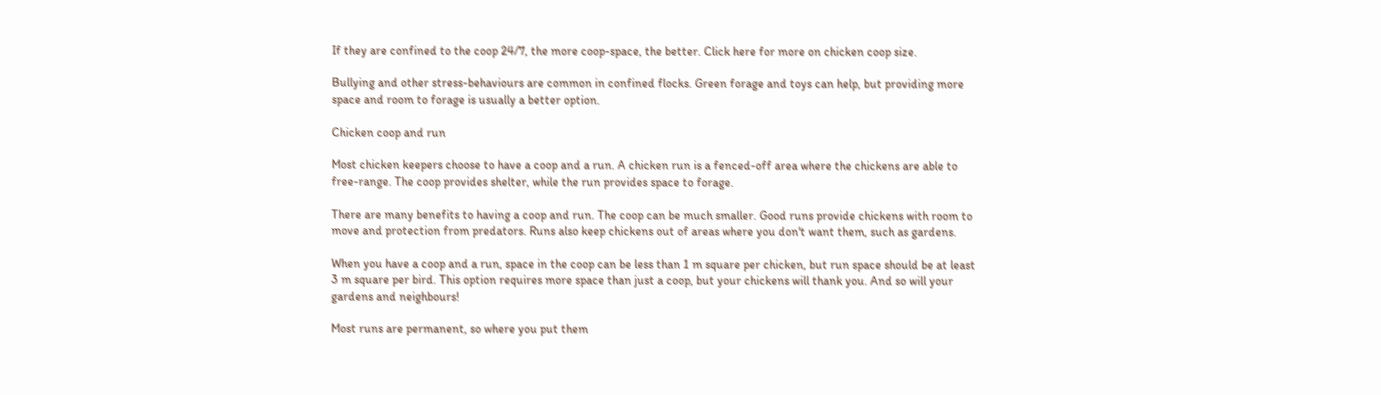If they are confined to the coop 24/7, the more coop-space, the better. Click here for more on chicken coop size.

Bullying and other stress-behaviours are common in confined flocks. Green forage and toys can help, but providing more space and room to forage is usually a better option.

Chicken coop and run

Most chicken keepers choose to have a coop and a run. A chicken run is a fenced-off area where the chickens are able to free-range. The coop provides shelter, while the run provides space to forage.

There are many benefits to having a coop and run. The coop can be much smaller. Good runs provide chickens with room to move and protection from predators. Runs also keep chickens out of areas where you don't want them, such as gardens.

When you have a coop and a run, space in the coop can be less than 1 m square per chicken, but run space should be at least 3 m square per bird. This option requires more space than just a coop, but your chickens will thank you. And so will your gardens and neighbours!

Most runs are permanent, so where you put them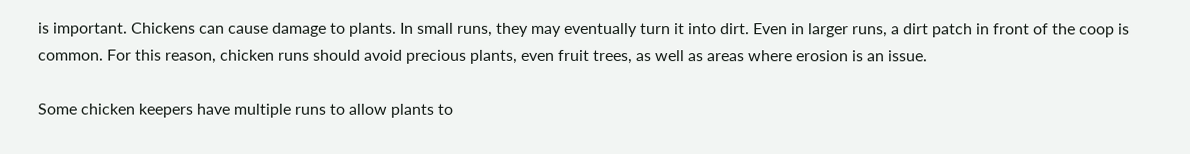is important. Chickens can cause damage to plants. In small runs, they may eventually turn it into dirt. Even in larger runs, a dirt patch in front of the coop is common. For this reason, chicken runs should avoid precious plants, even fruit trees, as well as areas where erosion is an issue.

Some chicken keepers have multiple runs to allow plants to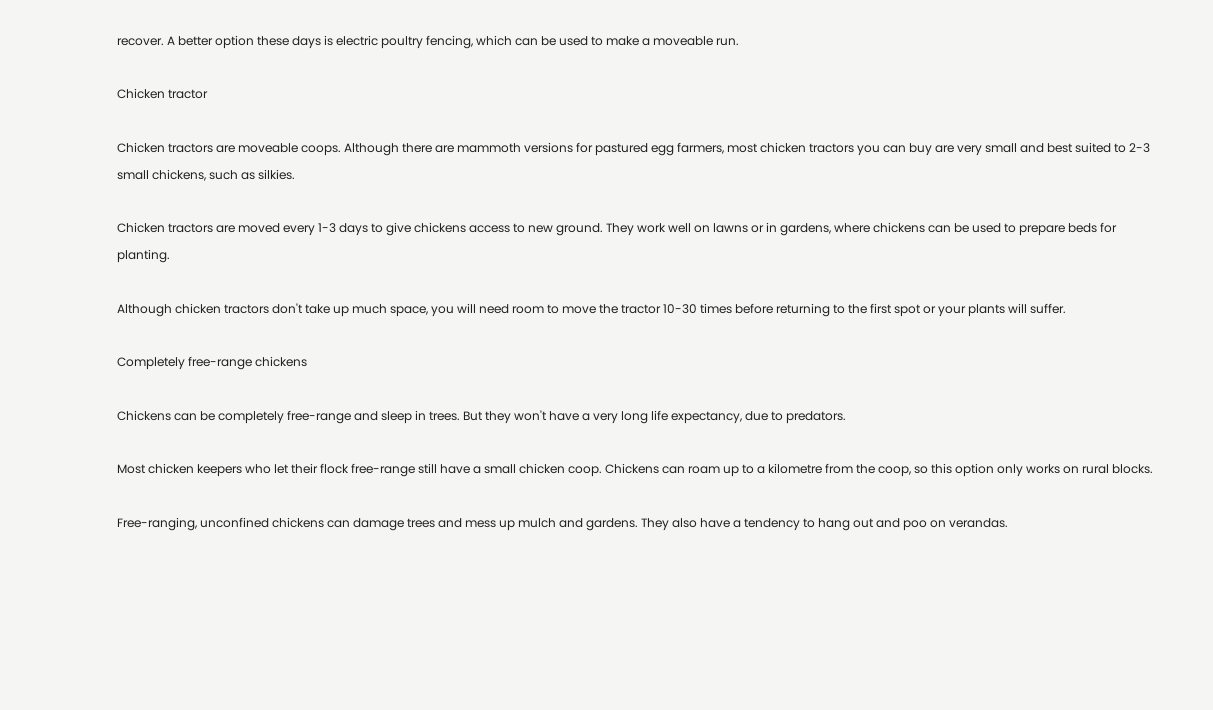recover. A better option these days is electric poultry fencing, which can be used to make a moveable run.

Chicken tractor

Chicken tractors are moveable coops. Although there are mammoth versions for pastured egg farmers, most chicken tractors you can buy are very small and best suited to 2-3 small chickens, such as silkies.

Chicken tractors are moved every 1-3 days to give chickens access to new ground. They work well on lawns or in gardens, where chickens can be used to prepare beds for planting.

Although chicken tractors don't take up much space, you will need room to move the tractor 10-30 times before returning to the first spot or your plants will suffer.

Completely free-range chickens

Chickens can be completely free-range and sleep in trees. But they won't have a very long life expectancy, due to predators.

Most chicken keepers who let their flock free-range still have a small chicken coop. Chickens can roam up to a kilometre from the coop, so this option only works on rural blocks.

Free-ranging, unconfined chickens can damage trees and mess up mulch and gardens. They also have a tendency to hang out and poo on verandas.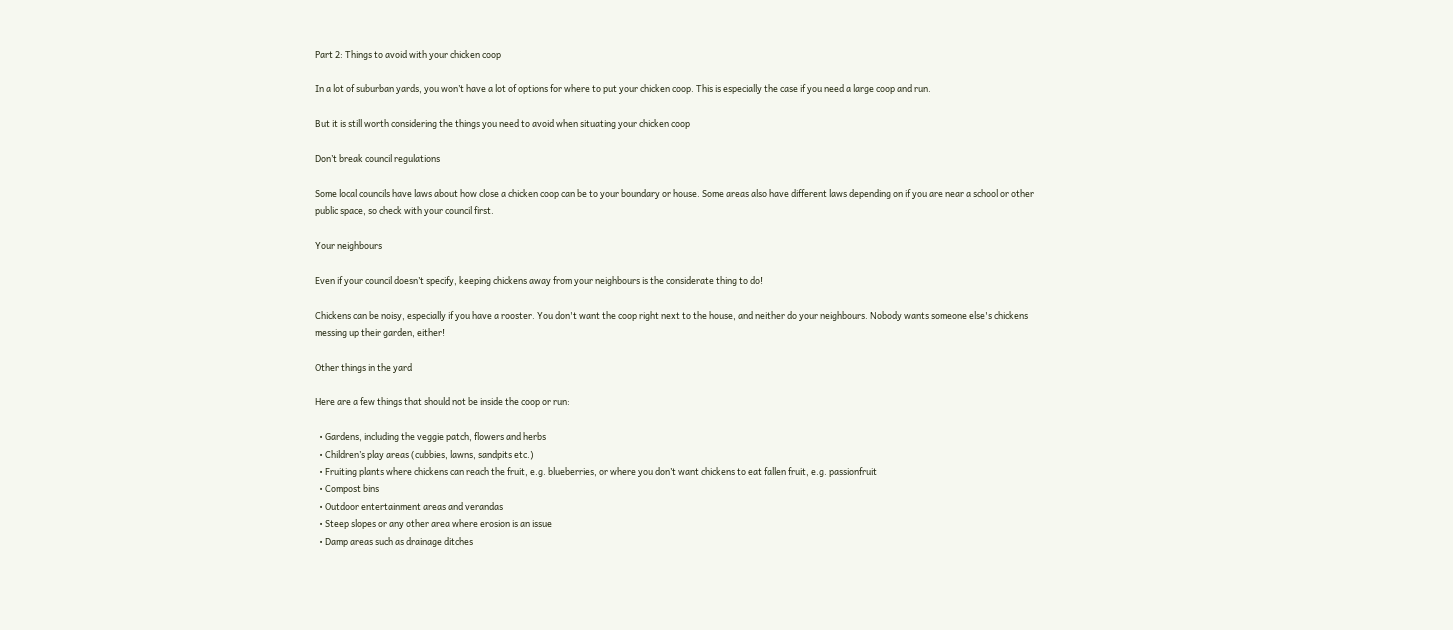Part 2: Things to avoid with your chicken coop

In a lot of suburban yards, you won’t have a lot of options for where to put your chicken coop. This is especially the case if you need a large coop and run.

But it is still worth considering the things you need to avoid when situating your chicken coop

Don’t break council regulations

Some local councils have laws about how close a chicken coop can be to your boundary or house. Some areas also have different laws depending on if you are near a school or other public space, so check with your council first.

Your neighbours

Even if your council doesn’t specify, keeping chickens away from your neighbours is the considerate thing to do!

Chickens can be noisy, especially if you have a rooster. You don't want the coop right next to the house, and neither do your neighbours. Nobody wants someone else's chickens messing up their garden, either!

Other things in the yard

Here are a few things that should not be inside the coop or run:

  • Gardens, including the veggie patch, flowers and herbs
  • Children’s play areas (cubbies, lawns, sandpits etc.)
  • Fruiting plants where chickens can reach the fruit, e.g. blueberries, or where you don’t want chickens to eat fallen fruit, e.g. passionfruit
  • Compost bins
  • Outdoor entertainment areas and verandas
  • Steep slopes or any other area where erosion is an issue
  • Damp areas such as drainage ditches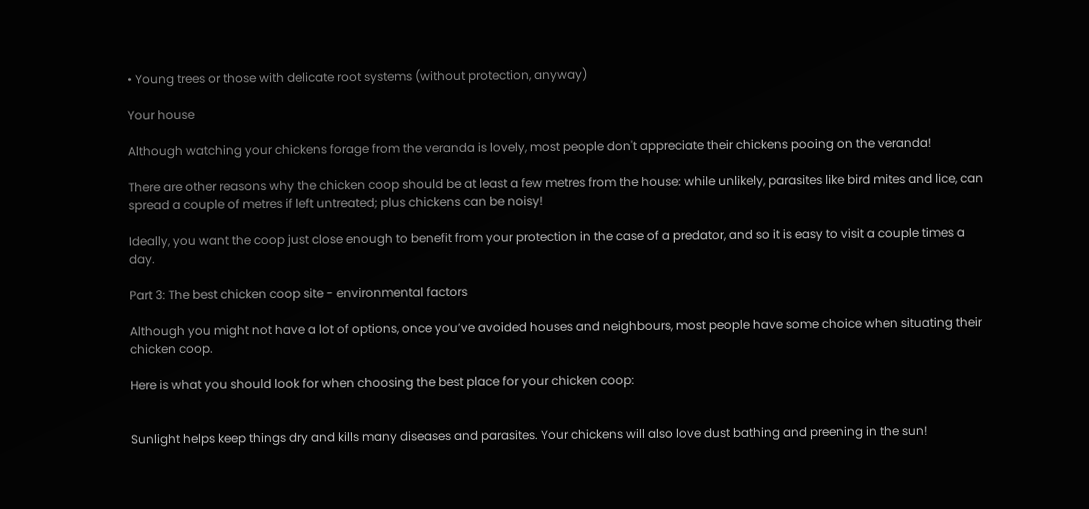• Young trees or those with delicate root systems (without protection, anyway)

Your house

Although watching your chickens forage from the veranda is lovely, most people don't appreciate their chickens pooing on the veranda!

There are other reasons why the chicken coop should be at least a few metres from the house: while unlikely, parasites like bird mites and lice, can spread a couple of metres if left untreated; plus chickens can be noisy!

Ideally, you want the coop just close enough to benefit from your protection in the case of a predator, and so it is easy to visit a couple times a day.

Part 3: The best chicken coop site - environmental factors

Although you might not have a lot of options, once you’ve avoided houses and neighbours, most people have some choice when situating their chicken coop.

Here is what you should look for when choosing the best place for your chicken coop:


Sunlight helps keep things dry and kills many diseases and parasites. Your chickens will also love dust bathing and preening in the sun!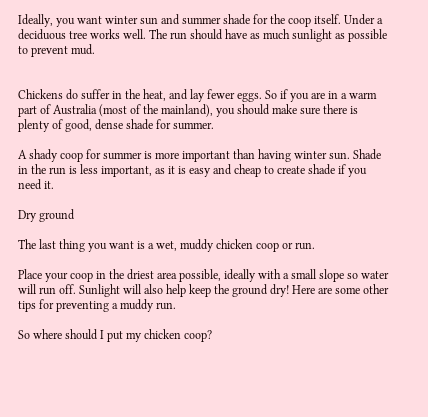Ideally, you want winter sun and summer shade for the coop itself. Under a deciduous tree works well. The run should have as much sunlight as possible to prevent mud.


Chickens do suffer in the heat, and lay fewer eggs. So if you are in a warm part of Australia (most of the mainland), you should make sure there is plenty of good, dense shade for summer.

A shady coop for summer is more important than having winter sun. Shade in the run is less important, as it is easy and cheap to create shade if you need it.

Dry ground

The last thing you want is a wet, muddy chicken coop or run.

Place your coop in the driest area possible, ideally with a small slope so water will run off. Sunlight will also help keep the ground dry! Here are some other tips for preventing a muddy run.

So where should I put my chicken coop?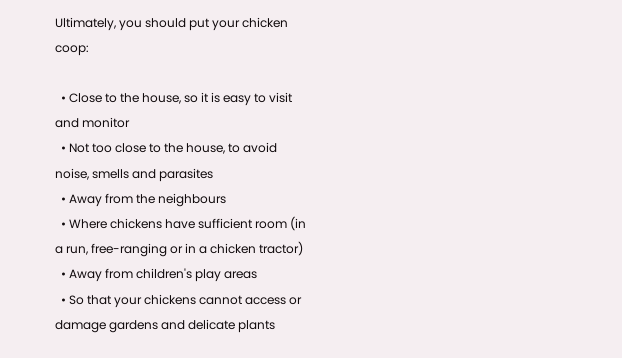Ultimately, you should put your chicken coop:

  • Close to the house, so it is easy to visit and monitor
  • Not too close to the house, to avoid noise, smells and parasites
  • Away from the neighbours
  • Where chickens have sufficient room (in a run, free-ranging or in a chicken tractor)
  • Away from children's play areas
  • So that your chickens cannot access or damage gardens and delicate plants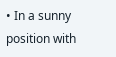• In a sunny position with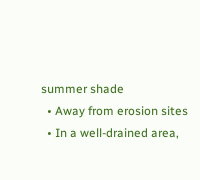summer shade
  • Away from erosion sites
  • In a well-drained area,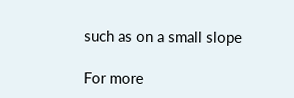such as on a small slope

For more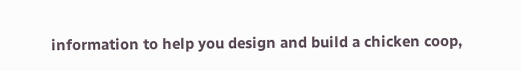information to help you design and build a chicken coop,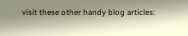visit these other handy blog articles: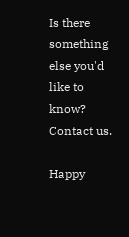Is there something else you'd like to know? Contact us.

Happy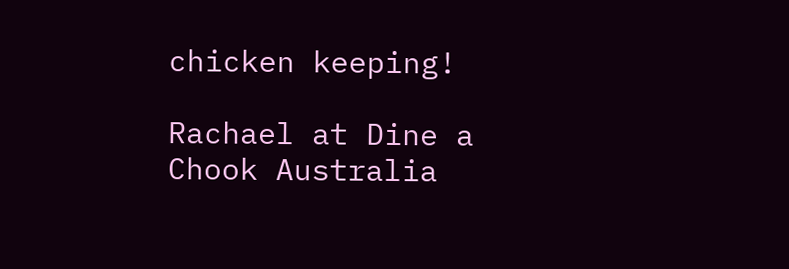chicken keeping!

Rachael at Dine a Chook Australia